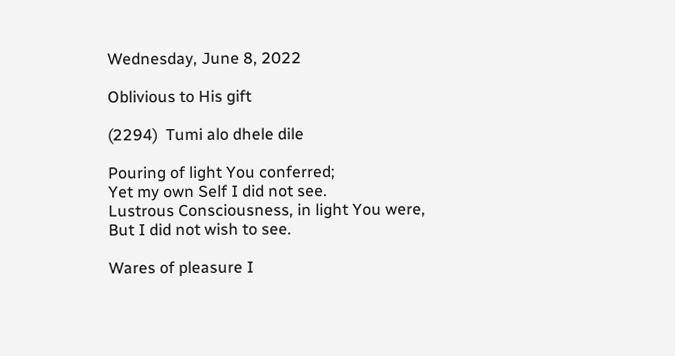Wednesday, June 8, 2022

Oblivious to His gift

(2294)  Tumi alo dhele dile

Pouring of light You conferred;
Yet my own Self I did not see.
Lustrous Consciousness, in light You were,
But I did not wish to see.

Wares of pleasure I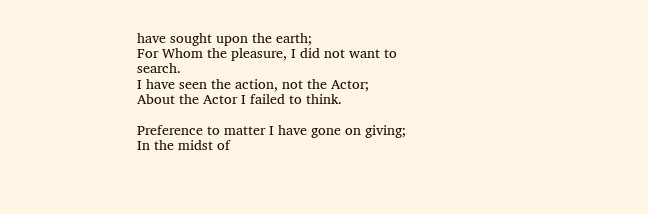have sought upon the earth;
For Whom the pleasure, I did not want to search.
I have seen the action, not the Actor;
About the Actor I failed to think.

Preference to matter I have gone on giving;
In the midst of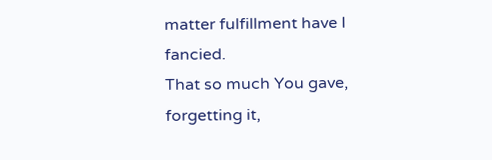matter fulfillment have I fancied.
That so much You gave, forgetting it,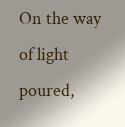On the way of light poured,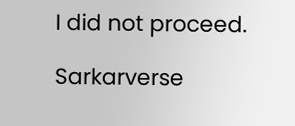I did not proceed.

Sarkarverse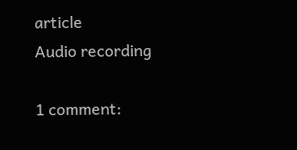article
Audio recording

1 comment: